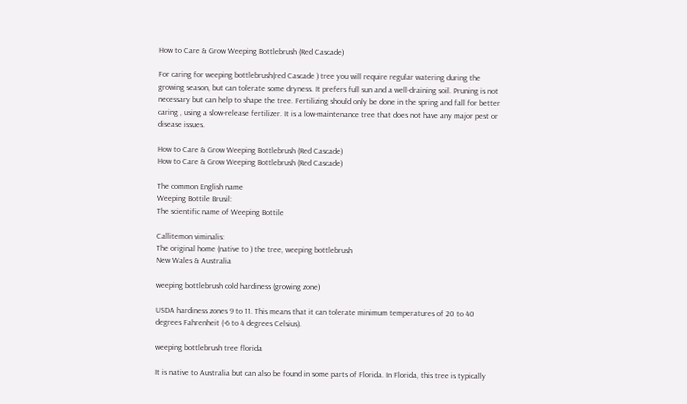How to Care & Grow Weeping Bottlebrush (Red Cascade)

For caring for weeping bottlebrush(red Cascade ) tree you will require regular watering during the growing season, but can tolerate some dryness. It prefers full sun and a well-draining soil. Pruning is not necessary but can help to shape the tree. Fertilizing should only be done in the spring and fall for better caring , using a slow-release fertilizer. It is a low-maintenance tree that does not have any major pest or disease issues.

How to Care & Grow Weeping Bottlebrush (Red Cascade)
How to Care & Grow Weeping Bottlebrush (Red Cascade)

The common English name
Weeping Bottile Brusil:
The scientific name of Weeping Bottile

Callitemon viminalis:
The original home (native to ) the tree, weeping bottlebrush
New Wales & Australia

weeping bottlebrush cold hardiness (growing zone)

USDA hardiness zones 9 to 11. This means that it can tolerate minimum temperatures of 20 to 40 degrees Fahrenheit (-6 to 4 degrees Celsius).

weeping bottlebrush tree florida

It is native to Australia but can also be found in some parts of Florida. In Florida, this tree is typically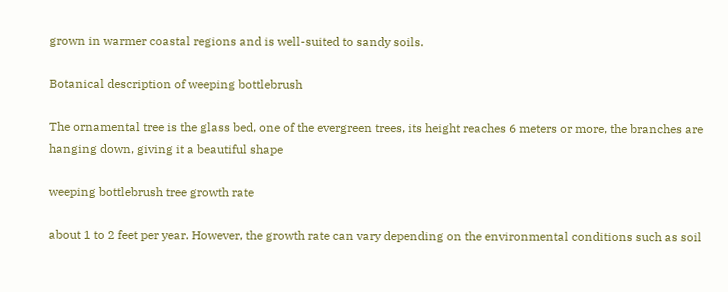grown in warmer coastal regions and is well-suited to sandy soils.

Botanical description of weeping bottlebrush

The ornamental tree is the glass bed, one of the evergreen trees, its height reaches 6 meters or more, the branches are hanging down, giving it a beautiful shape

weeping bottlebrush tree growth rate

about 1 to 2 feet per year. However, the growth rate can vary depending on the environmental conditions such as soil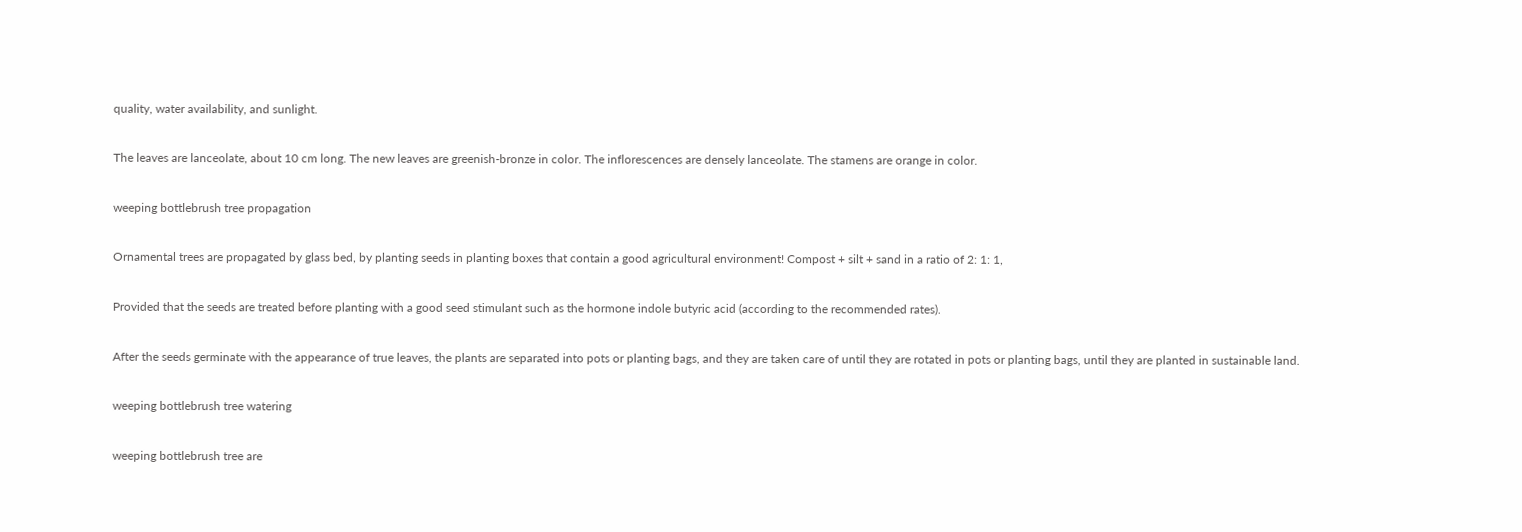quality, water availability, and sunlight.

The leaves are lanceolate, about 10 cm long. The new leaves are greenish-bronze in color. The inflorescences are densely lanceolate. The stamens are orange in color.

weeping bottlebrush tree propagation

Ornamental trees are propagated by glass bed, by planting seeds in planting boxes that contain a good agricultural environment! Compost + silt + sand in a ratio of 2: 1: 1,

Provided that the seeds are treated before planting with a good seed stimulant such as the hormone indole butyric acid (according to the recommended rates).

After the seeds germinate with the appearance of true leaves, the plants are separated into pots or planting bags, and they are taken care of until they are rotated in pots or planting bags, until they are planted in sustainable land.

weeping bottlebrush tree watering

weeping bottlebrush tree are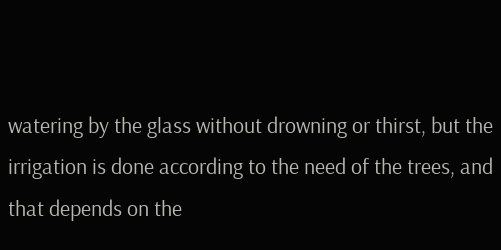watering by the glass without drowning or thirst, but the irrigation is done according to the need of the trees, and that depends on the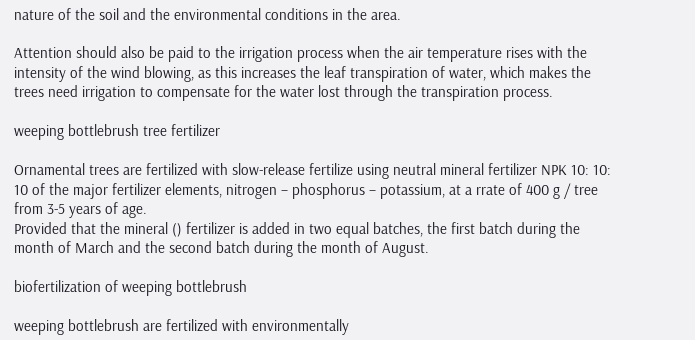nature of the soil and the environmental conditions in the area.

Attention should also be paid to the irrigation process when the air temperature rises with the intensity of the wind blowing, as this increases the leaf transpiration of water, which makes the trees need irrigation to compensate for the water lost through the transpiration process.

weeping bottlebrush tree fertilizer

Ornamental trees are fertilized with slow-release fertilize using neutral mineral fertilizer NPK 10: 10: 10 of the major fertilizer elements, nitrogen – phosphorus – potassium, at a rrate of 400 g / tree from 3-5 years of age.
Provided that the mineral () fertilizer is added in two equal batches, the first batch during the month of March and the second batch during the month of August.

biofertilization of weeping bottlebrush

weeping bottlebrush are fertilized with environmentally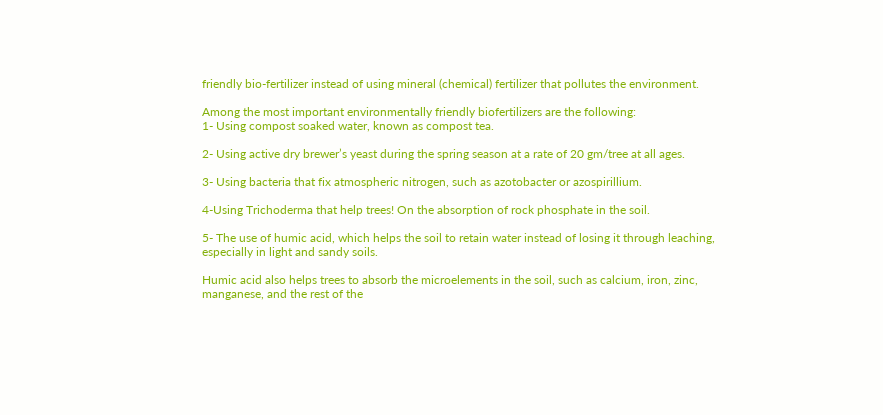friendly bio-fertilizer instead of using mineral (chemical) fertilizer that pollutes the environment.

Among the most important environmentally friendly biofertilizers are the following:
1- Using compost soaked water, known as compost tea.

2- Using active dry brewer’s yeast during the spring season at a rate of 20 gm/tree at all ages.

3- Using bacteria that fix atmospheric nitrogen, such as azotobacter or azospirillium.

4-Using Trichoderma that help trees! On the absorption of rock phosphate in the soil.

5- The use of humic acid, which helps the soil to retain water instead of losing it through leaching, especially in light and sandy soils.

Humic acid also helps trees to absorb the microelements in the soil, such as calcium, iron, zinc, manganese, and the rest of the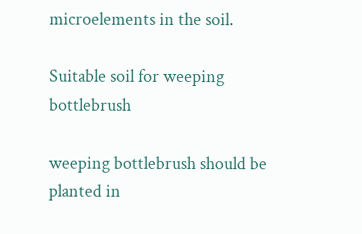microelements in the soil.

Suitable soil for weeping bottlebrush

weeping bottlebrush should be planted in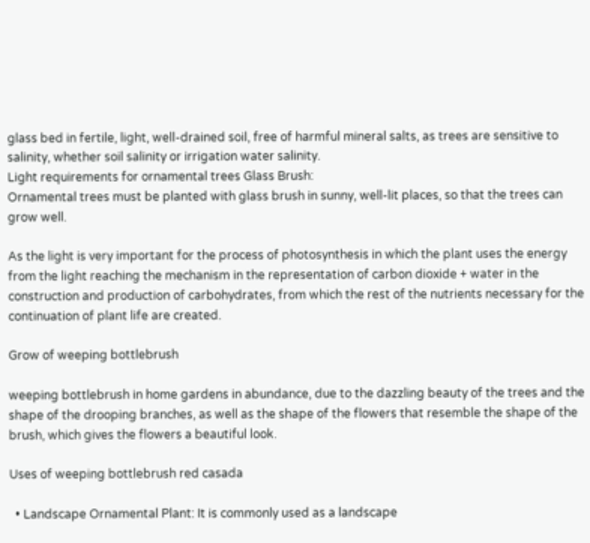glass bed in fertile, light, well-drained soil, free of harmful mineral salts, as trees are sensitive to salinity, whether soil salinity or irrigation water salinity.
Light requirements for ornamental trees Glass Brush:
Ornamental trees must be planted with glass brush in sunny, well-lit places, so that the trees can grow well.

As the light is very important for the process of photosynthesis in which the plant uses the energy from the light reaching the mechanism in the representation of carbon dioxide + water in the construction and production of carbohydrates, from which the rest of the nutrients necessary for the continuation of plant life are created.

Grow of weeping bottlebrush

weeping bottlebrush in home gardens in abundance, due to the dazzling beauty of the trees and the shape of the drooping branches, as well as the shape of the flowers that resemble the shape of the brush, which gives the flowers a beautiful look.

Uses of weeping bottlebrush red casada

  • Landscape Ornamental Plant: It is commonly used as a landscape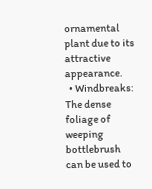ornamental plant due to its attractive appearance.
  • Windbreaks: The dense foliage of weeping bottlebrush can be used to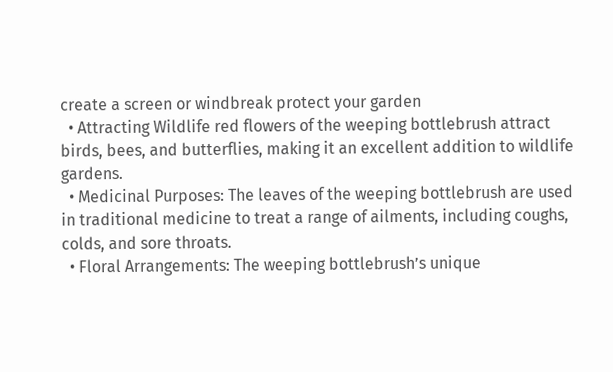create a screen or windbreak protect your garden
  • Attracting Wildlife red flowers of the weeping bottlebrush attract birds, bees, and butterflies, making it an excellent addition to wildlife gardens.
  • Medicinal Purposes: The leaves of the weeping bottlebrush are used in traditional medicine to treat a range of ailments, including coughs, colds, and sore throats.
  • Floral Arrangements: The weeping bottlebrush’s unique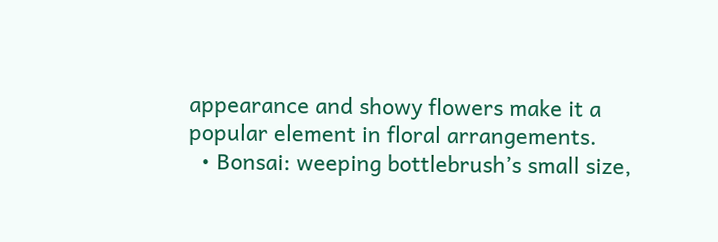appearance and showy flowers make it a popular element in floral arrangements.
  • Bonsai: weeping bottlebrush’s small size,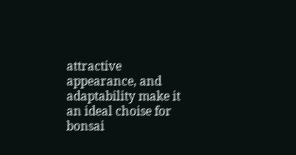attractive appearance, and adaptability make it an ideal choise for bonsai